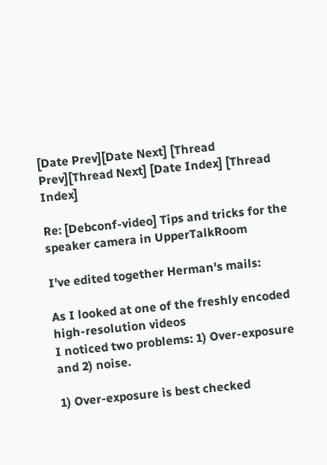[Date Prev][Date Next] [Thread Prev][Thread Next] [Date Index] [Thread Index]

Re: [Debconf-video] Tips and tricks for the speaker camera in UpperTalkRoom

I've edited together Herman's mails:

As I looked at one of the freshly encoded high-resolution videos
I noticed two problems: 1) Over-exposure and 2) noise.

1) Over-exposure is best checked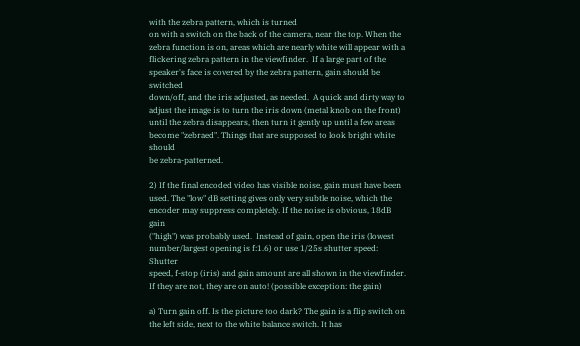with the zebra pattern, which is turned
on with a switch on the back of the camera, near the top. When the
zebra function is on, areas which are nearly white will appear with a
flickering zebra pattern in the viewfinder.  If a large part of the
speaker's face is covered by the zebra pattern, gain should be switched
down/off, and the iris adjusted, as needed.  A quick and dirty way to
adjust the image is to turn the iris down (metal knob on the front)
until the zebra disappears, then turn it gently up until a few areas
become "zebraed". Things that are supposed to look bright white should
be zebra-patterned.

2) If the final encoded video has visible noise, gain must have been
used. The "low" dB setting gives only very subtle noise, which the
encoder may suppress completely. If the noise is obvious, 18dB gain
("high") was probably used.  Instead of gain, open the iris (lowest
number/largest opening is f:1.6) or use 1/25s shutter speed: Shutter
speed, f-stop (iris) and gain amount are all shown in the viewfinder.
If they are not, they are on auto! (possible exception: the gain)

a) Turn gain off. Is the picture too dark? The gain is a flip switch on
the left side, next to the white balance switch. It has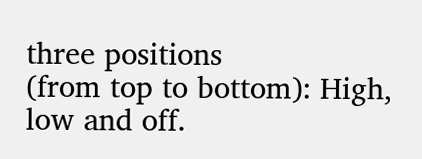three positions
(from top to bottom): High, low and off.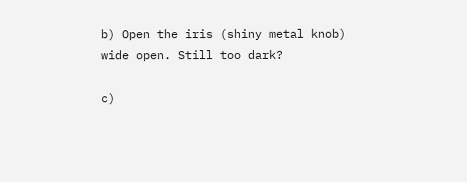b) Open the iris (shiny metal knob) wide open. Still too dark?

c)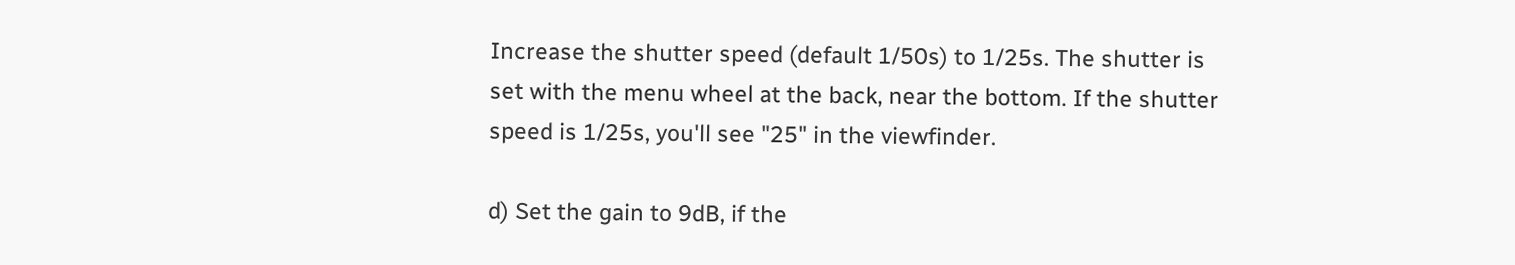Increase the shutter speed (default 1/50s) to 1/25s. The shutter is
set with the menu wheel at the back, near the bottom. If the shutter
speed is 1/25s, you'll see "25" in the viewfinder.

d) Set the gain to 9dB, if the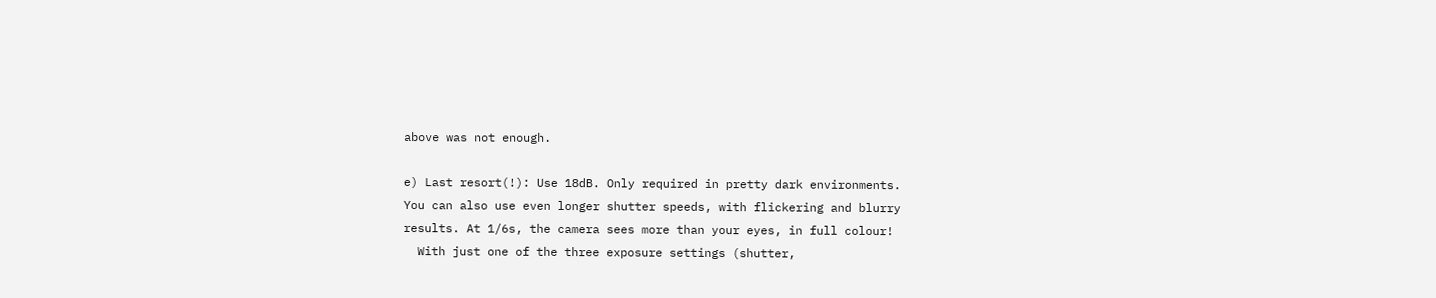above was not enough.

e) Last resort(!): Use 18dB. Only required in pretty dark environments.
You can also use even longer shutter speeds, with flickering and blurry
results. At 1/6s, the camera sees more than your eyes, in full colour!
  With just one of the three exposure settings (shutter,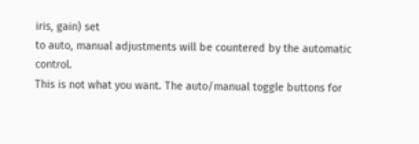iris, gain) set
to auto, manual adjustments will be countered by the automatic control.
This is not what you want. The auto/manual toggle buttons for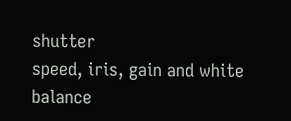shutter
speed, iris, gain and white balance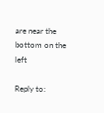are near the bottom on the left

Reply to: